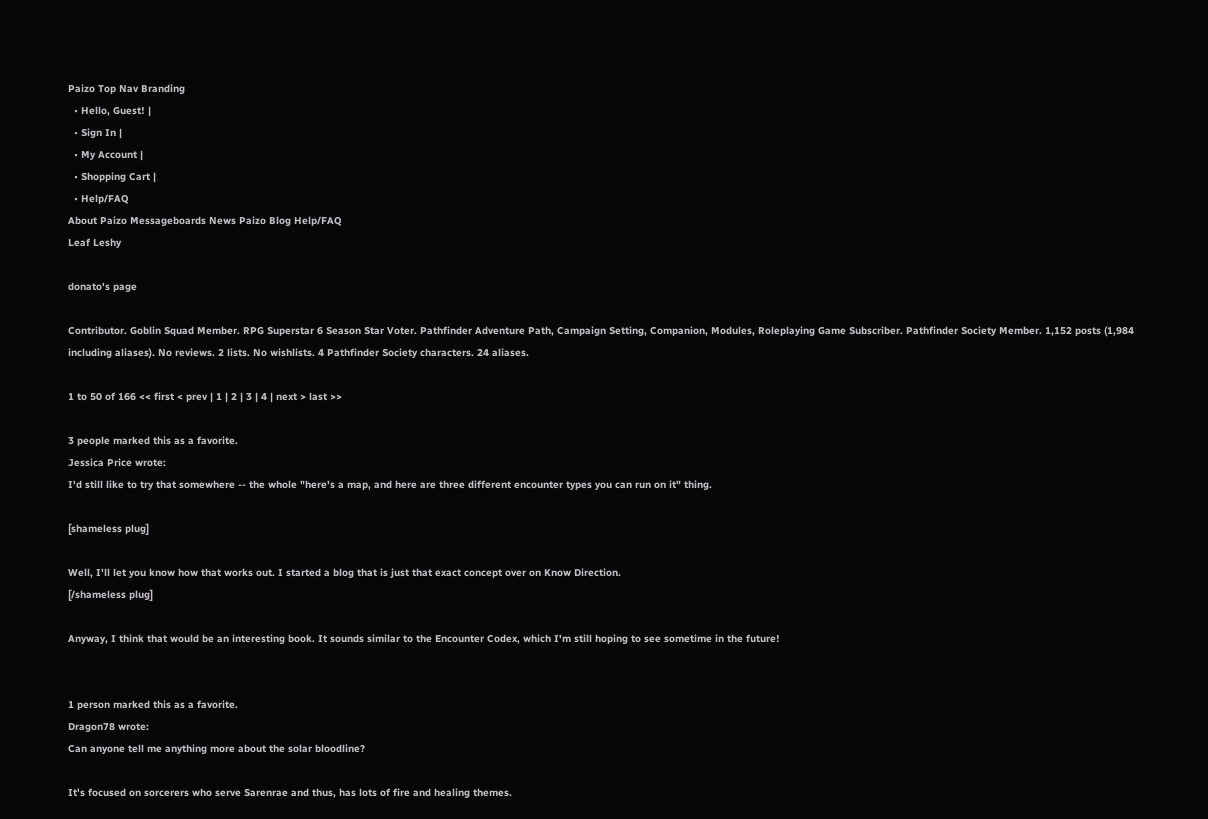Paizo Top Nav Branding
  • Hello, Guest! |
  • Sign In |
  • My Account |
  • Shopping Cart |
  • Help/FAQ
About Paizo Messageboards News Paizo Blog Help/FAQ
Leaf Leshy

donato's page

Contributor. Goblin Squad Member. RPG Superstar 6 Season Star Voter. Pathfinder Adventure Path, Campaign Setting, Companion, Modules, Roleplaying Game Subscriber. Pathfinder Society Member. 1,152 posts (1,984 including aliases). No reviews. 2 lists. No wishlists. 4 Pathfinder Society characters. 24 aliases.

1 to 50 of 166 << first < prev | 1 | 2 | 3 | 4 | next > last >>

3 people marked this as a favorite.
Jessica Price wrote:
I'd still like to try that somewhere -- the whole "here's a map, and here are three different encounter types you can run on it" thing.

[shameless plug]

Well, I'll let you know how that works out. I started a blog that is just that exact concept over on Know Direction.
[/shameless plug]

Anyway, I think that would be an interesting book. It sounds similar to the Encounter Codex, which I'm still hoping to see sometime in the future!


1 person marked this as a favorite.
Dragon78 wrote:
Can anyone tell me anything more about the solar bloodline?

It's focused on sorcerers who serve Sarenrae and thus, has lots of fire and healing themes.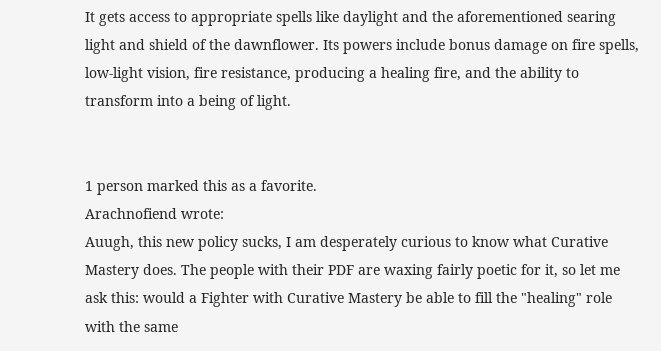It gets access to appropriate spells like daylight and the aforementioned searing light and shield of the dawnflower. Its powers include bonus damage on fire spells, low-light vision, fire resistance, producing a healing fire, and the ability to transform into a being of light.


1 person marked this as a favorite.
Arachnofiend wrote:
Auugh, this new policy sucks, I am desperately curious to know what Curative Mastery does. The people with their PDF are waxing fairly poetic for it, so let me ask this: would a Fighter with Curative Mastery be able to fill the "healing" role with the same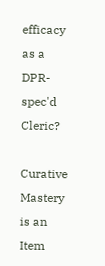efficacy as a DPR-spec'd Cleric?

Curative Mastery is an Item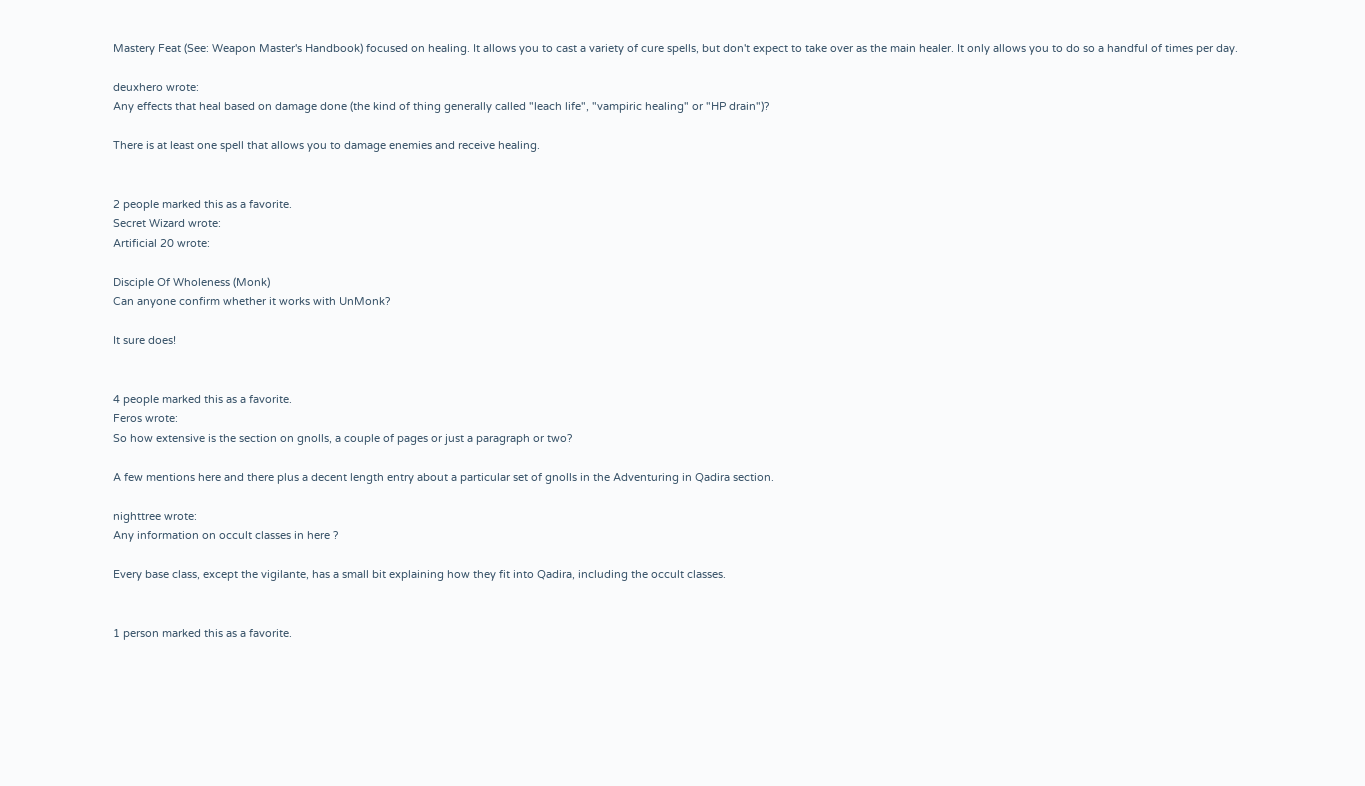Mastery Feat (See: Weapon Master's Handbook) focused on healing. It allows you to cast a variety of cure spells, but don't expect to take over as the main healer. It only allows you to do so a handful of times per day.

deuxhero wrote:
Any effects that heal based on damage done (the kind of thing generally called "leach life", "vampiric healing" or "HP drain")?

There is at least one spell that allows you to damage enemies and receive healing.


2 people marked this as a favorite.
Secret Wizard wrote:
Artificial 20 wrote:

Disciple Of Wholeness (Monk)
Can anyone confirm whether it works with UnMonk?

It sure does!


4 people marked this as a favorite.
Feros wrote:
So how extensive is the section on gnolls, a couple of pages or just a paragraph or two?

A few mentions here and there plus a decent length entry about a particular set of gnolls in the Adventuring in Qadira section.

nighttree wrote:
Any information on occult classes in here ?

Every base class, except the vigilante, has a small bit explaining how they fit into Qadira, including the occult classes.


1 person marked this as a favorite.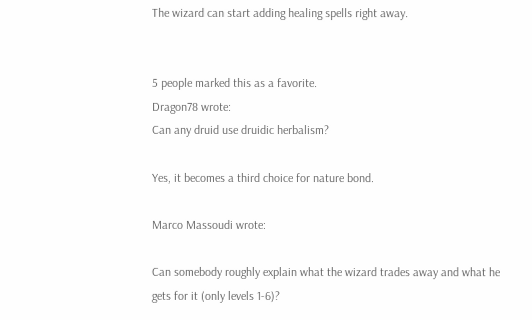The wizard can start adding healing spells right away.


5 people marked this as a favorite.
Dragon78 wrote:
Can any druid use druidic herbalism?

Yes, it becomes a third choice for nature bond.

Marco Massoudi wrote:

Can somebody roughly explain what the wizard trades away and what he gets for it (only levels 1-6)?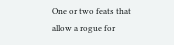One or two feats that allow a rogue for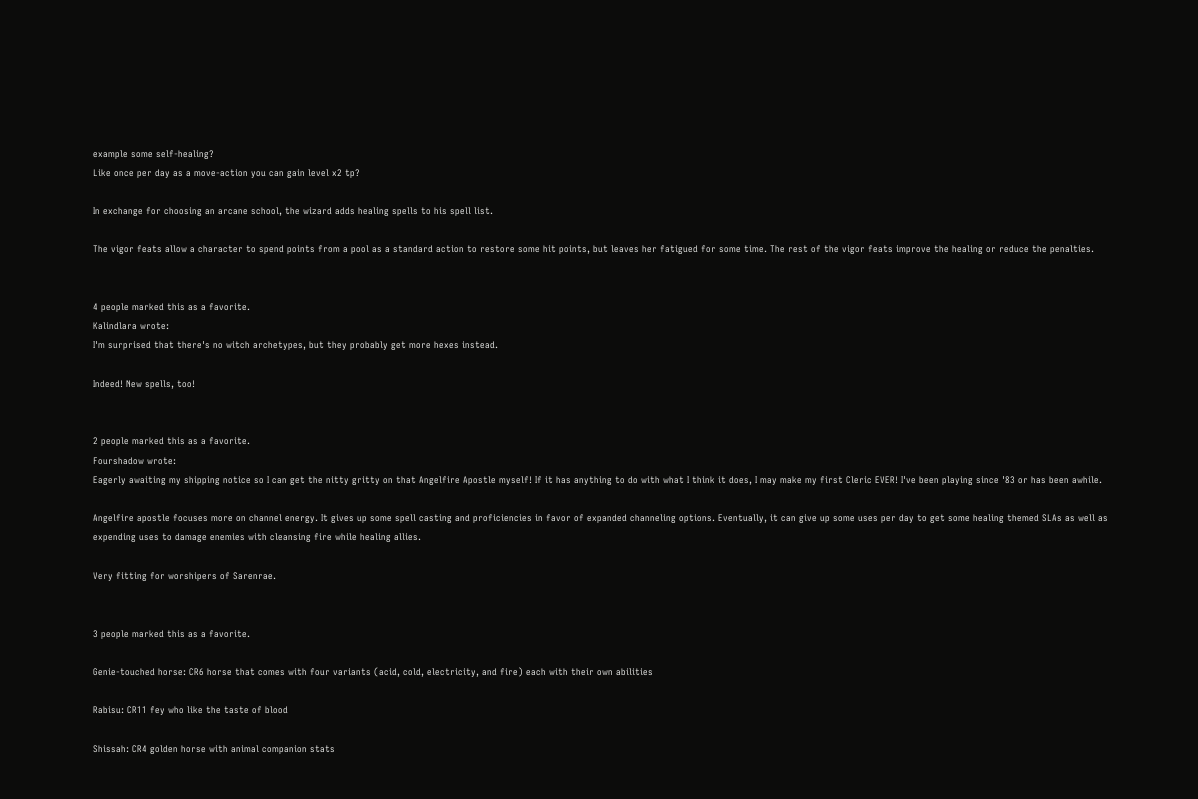example some self-healing?
Like once per day as a move-action you can gain level x2 tp?

In exchange for choosing an arcane school, the wizard adds healing spells to his spell list.

The vigor feats allow a character to spend points from a pool as a standard action to restore some hit points, but leaves her fatigued for some time. The rest of the vigor feats improve the healing or reduce the penalties.


4 people marked this as a favorite.
Kalindlara wrote:
I'm surprised that there's no witch archetypes, but they probably get more hexes instead.

Indeed! New spells, too!


2 people marked this as a favorite.
Fourshadow wrote:
Eagerly awaiting my shipping notice so I can get the nitty gritty on that Angelfire Apostle myself! If it has anything to do with what I think it does, I may make my first Cleric EVER! I've been playing since '83 or has been awhile.

Angelfire apostle focuses more on channel energy. It gives up some spell casting and proficiencies in favor of expanded channeling options. Eventually, it can give up some uses per day to get some healing themed SLAs as well as expending uses to damage enemies with cleansing fire while healing allies.

Very fitting for worshipers of Sarenrae.


3 people marked this as a favorite.

Genie-touched horse: CR6 horse that comes with four variants (acid, cold, electricity, and fire) each with their own abilities

Rabisu: CR11 fey who like the taste of blood

Shissah: CR4 golden horse with animal companion stats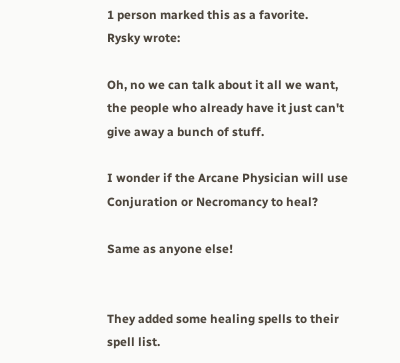1 person marked this as a favorite.
Rysky wrote:

Oh, no we can talk about it all we want, the people who already have it just can't give away a bunch of stuff.

I wonder if the Arcane Physician will use Conjuration or Necromancy to heal?

Same as anyone else!


They added some healing spells to their spell list.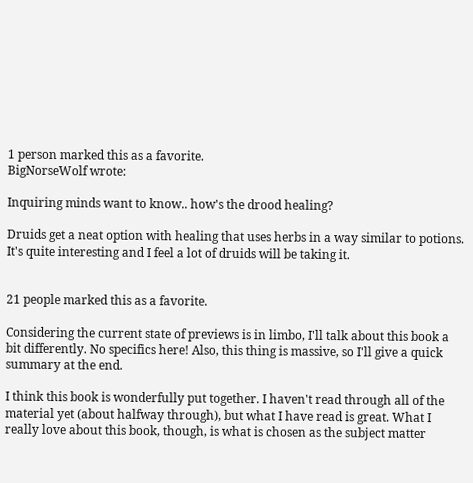1 person marked this as a favorite.
BigNorseWolf wrote:

Inquiring minds want to know.. how's the drood healing?

Druids get a neat option with healing that uses herbs in a way similar to potions. It's quite interesting and I feel a lot of druids will be taking it.


21 people marked this as a favorite.

Considering the current state of previews is in limbo, I'll talk about this book a bit differently. No specifics here! Also, this thing is massive, so I'll give a quick summary at the end.

I think this book is wonderfully put together. I haven't read through all of the material yet (about halfway through), but what I have read is great. What I really love about this book, though, is what is chosen as the subject matter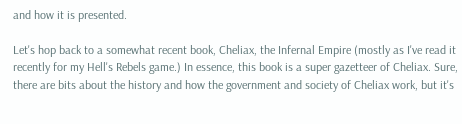and how it is presented.

Let's hop back to a somewhat recent book, Cheliax, the Infernal Empire (mostly as I've read it recently for my Hell's Rebels game.) In essence, this book is a super gazetteer of Cheliax. Sure, there are bits about the history and how the government and society of Cheliax work, but it's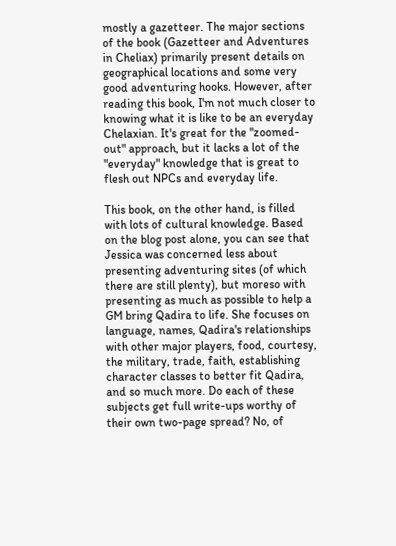mostly a gazetteer. The major sections of the book (Gazetteer and Adventures in Cheliax) primarily present details on geographical locations and some very good adventuring hooks. However, after reading this book, I'm not much closer to knowing what it is like to be an everyday Chelaxian. It's great for the "zoomed-out" approach, but it lacks a lot of the "everyday" knowledge that is great to flesh out NPCs and everyday life.

This book, on the other hand, is filled with lots of cultural knowledge. Based on the blog post alone, you can see that Jessica was concerned less about presenting adventuring sites (of which there are still plenty), but moreso with presenting as much as possible to help a GM bring Qadira to life. She focuses on language, names, Qadira's relationships with other major players, food, courtesy, the military, trade, faith, establishing character classes to better fit Qadira, and so much more. Do each of these subjects get full write-ups worthy of their own two-page spread? No, of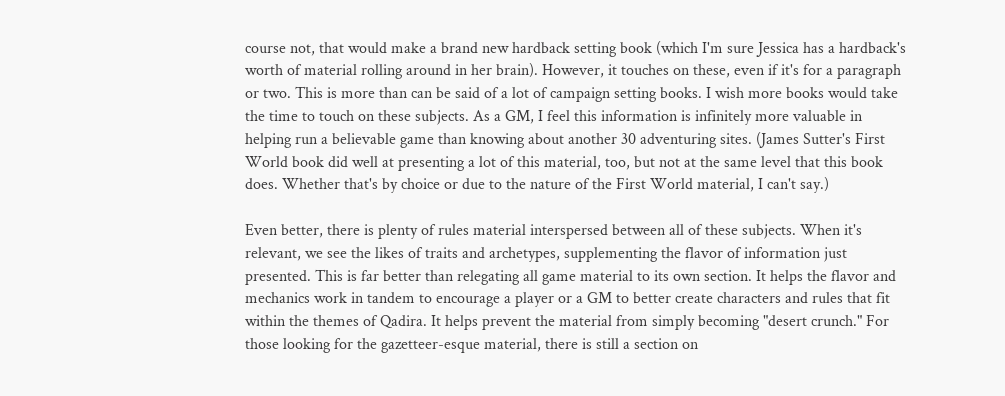course not, that would make a brand new hardback setting book (which I'm sure Jessica has a hardback's worth of material rolling around in her brain). However, it touches on these, even if it's for a paragraph or two. This is more than can be said of a lot of campaign setting books. I wish more books would take the time to touch on these subjects. As a GM, I feel this information is infinitely more valuable in helping run a believable game than knowing about another 30 adventuring sites. (James Sutter's First World book did well at presenting a lot of this material, too, but not at the same level that this book does. Whether that's by choice or due to the nature of the First World material, I can't say.)

Even better, there is plenty of rules material interspersed between all of these subjects. When it's relevant, we see the likes of traits and archetypes, supplementing the flavor of information just presented. This is far better than relegating all game material to its own section. It helps the flavor and mechanics work in tandem to encourage a player or a GM to better create characters and rules that fit within the themes of Qadira. It helps prevent the material from simply becoming "desert crunch." For those looking for the gazetteer-esque material, there is still a section on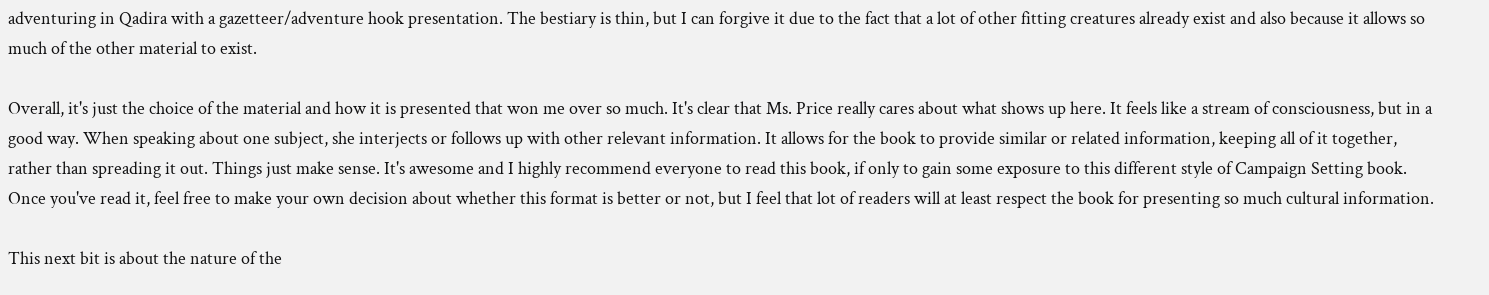adventuring in Qadira with a gazetteer/adventure hook presentation. The bestiary is thin, but I can forgive it due to the fact that a lot of other fitting creatures already exist and also because it allows so much of the other material to exist.

Overall, it's just the choice of the material and how it is presented that won me over so much. It's clear that Ms. Price really cares about what shows up here. It feels like a stream of consciousness, but in a good way. When speaking about one subject, she interjects or follows up with other relevant information. It allows for the book to provide similar or related information, keeping all of it together, rather than spreading it out. Things just make sense. It's awesome and I highly recommend everyone to read this book, if only to gain some exposure to this different style of Campaign Setting book. Once you've read it, feel free to make your own decision about whether this format is better or not, but I feel that lot of readers will at least respect the book for presenting so much cultural information.

This next bit is about the nature of the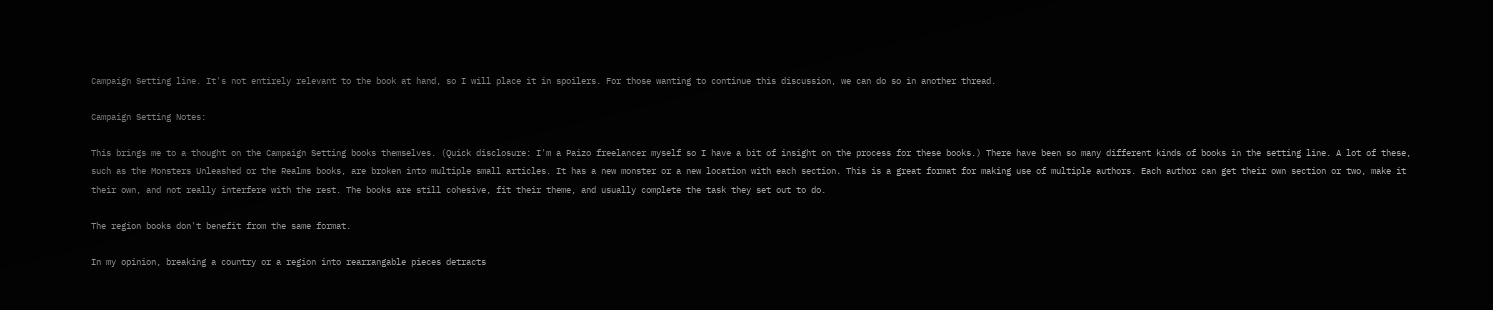Campaign Setting line. It's not entirely relevant to the book at hand, so I will place it in spoilers. For those wanting to continue this discussion, we can do so in another thread.

Campaign Setting Notes:

This brings me to a thought on the Campaign Setting books themselves. (Quick disclosure: I'm a Paizo freelancer myself so I have a bit of insight on the process for these books.) There have been so many different kinds of books in the setting line. A lot of these, such as the Monsters Unleashed or the Realms books, are broken into multiple small articles. It has a new monster or a new location with each section. This is a great format for making use of multiple authors. Each author can get their own section or two, make it their own, and not really interfere with the rest. The books are still cohesive, fit their theme, and usually complete the task they set out to do.

The region books don't benefit from the same format.

In my opinion, breaking a country or a region into rearrangable pieces detracts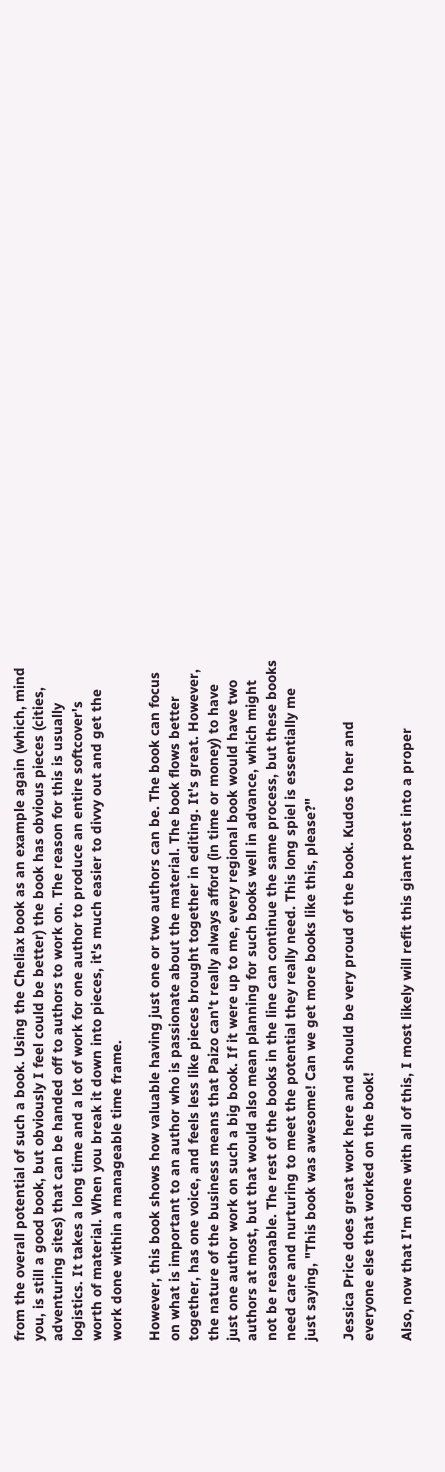from the overall potential of such a book. Using the Cheliax book as an example again (which, mind you, is still a good book, but obviously I feel could be better) the book has obvious pieces (cities, adventuring sites) that can be handed off to authors to work on. The reason for this is usually logistics. It takes a long time and a lot of work for one author to produce an entire softcover's worth of material. When you break it down into pieces, it's much easier to divvy out and get the work done within a manageable time frame.

However, this book shows how valuable having just one or two authors can be. The book can focus on what is important to an author who is passionate about the material. The book flows better together, has one voice, and feels less like pieces brought together in editing. It's great. However, the nature of the business means that Paizo can't really always afford (in time or money) to have just one author work on such a big book. If it were up to me, every regional book would have two authors at most, but that would also mean planning for such books well in advance, which might not be reasonable. The rest of the books in the line can continue the same process, but these books need care and nurturing to meet the potential they really need. This long spiel is essentially me just saying, "This book was awesome! Can we get more books like this, please?"

Jessica Price does great work here and should be very proud of the book. Kudos to her and everyone else that worked on the book!

Also, now that I'm done with all of this, I most likely will refit this giant post into a proper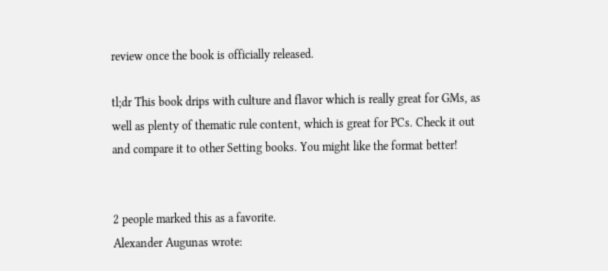review once the book is officially released.

tl;dr This book drips with culture and flavor which is really great for GMs, as well as plenty of thematic rule content, which is great for PCs. Check it out and compare it to other Setting books. You might like the format better!


2 people marked this as a favorite.
Alexander Augunas wrote: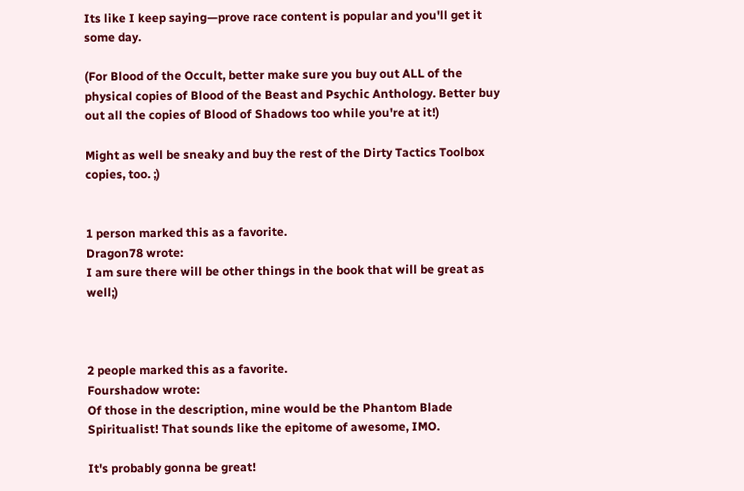Its like I keep saying—prove race content is popular and you'll get it some day.

(For Blood of the Occult, better make sure you buy out ALL of the physical copies of Blood of the Beast and Psychic Anthology. Better buy out all the copies of Blood of Shadows too while you're at it!)

Might as well be sneaky and buy the rest of the Dirty Tactics Toolbox copies, too. ;)


1 person marked this as a favorite.
Dragon78 wrote:
I am sure there will be other things in the book that will be great as well;)



2 people marked this as a favorite.
Fourshadow wrote:
Of those in the description, mine would be the Phantom Blade Spiritualist! That sounds like the epitome of awesome, IMO.

It's probably gonna be great!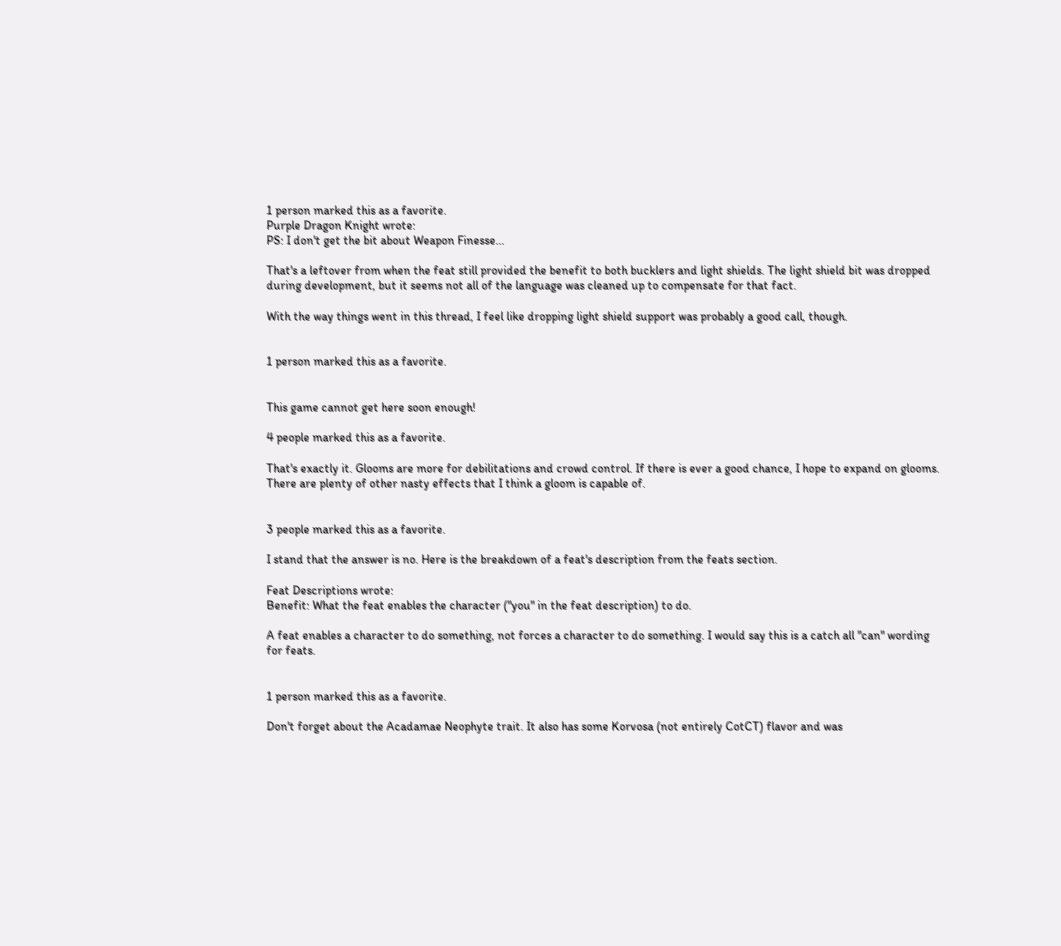1 person marked this as a favorite.
Purple Dragon Knight wrote:
PS: I don't get the bit about Weapon Finesse...

That's a leftover from when the feat still provided the benefit to both bucklers and light shields. The light shield bit was dropped during development, but it seems not all of the language was cleaned up to compensate for that fact.

With the way things went in this thread, I feel like dropping light shield support was probably a good call, though.


1 person marked this as a favorite.


This game cannot get here soon enough!

4 people marked this as a favorite.

That's exactly it. Glooms are more for debilitations and crowd control. If there is ever a good chance, I hope to expand on glooms. There are plenty of other nasty effects that I think a gloom is capable of.


3 people marked this as a favorite.

I stand that the answer is no. Here is the breakdown of a feat's description from the feats section.

Feat Descriptions wrote:
Benefit: What the feat enables the character ("you" in the feat description) to do.

A feat enables a character to do something, not forces a character to do something. I would say this is a catch all "can" wording for feats.


1 person marked this as a favorite.

Don't forget about the Acadamae Neophyte trait. It also has some Korvosa (not entirely CotCT) flavor and was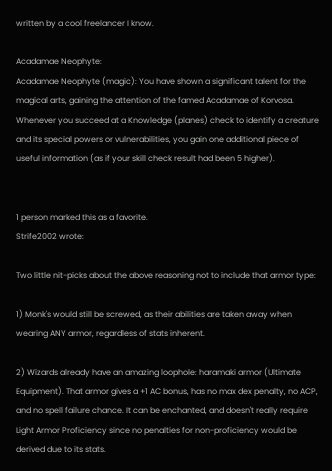written by a cool freelancer I know.

Acadamae Neophyte:
Acadamae Neophyte (magic): You have shown a significant talent for the magical arts, gaining the attention of the famed Acadamae of Korvosa. Whenever you succeed at a Knowledge (planes) check to identify a creature and its special powers or vulnerabilities, you gain one additional piece of useful information (as if your skill check result had been 5 higher).


1 person marked this as a favorite.
Strife2002 wrote:

Two little nit-picks about the above reasoning not to include that armor type:

1) Monk's would still be screwed, as their abilities are taken away when wearing ANY armor, regardless of stats inherent.

2) Wizards already have an amazing loophole: haramaki armor (Ultimate Equipment). That armor gives a +1 AC bonus, has no max dex penalty, no ACP, and no spell failure chance. It can be enchanted, and doesn't really require Light Armor Proficiency since no penalties for non-proficiency would be derived due to its stats.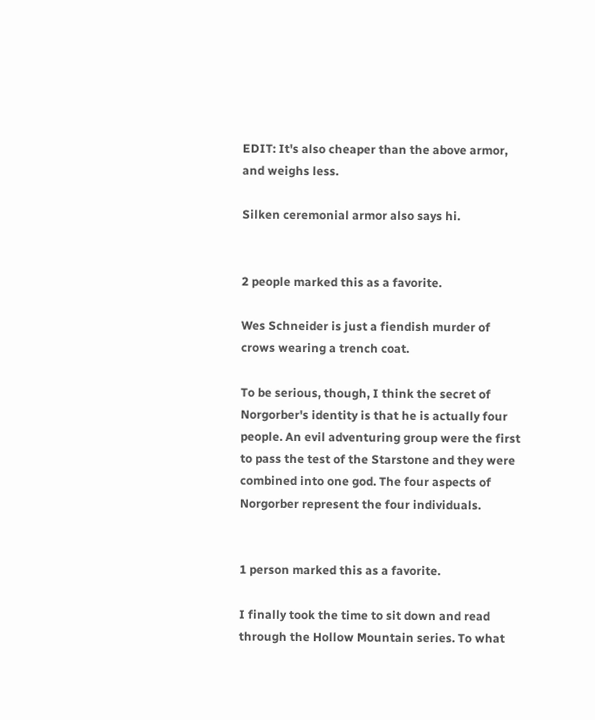EDIT: It's also cheaper than the above armor, and weighs less.

Silken ceremonial armor also says hi.


2 people marked this as a favorite.

Wes Schneider is just a fiendish murder of crows wearing a trench coat.

To be serious, though, I think the secret of Norgorber's identity is that he is actually four people. An evil adventuring group were the first to pass the test of the Starstone and they were combined into one god. The four aspects of Norgorber represent the four individuals.


1 person marked this as a favorite.

I finally took the time to sit down and read through the Hollow Mountain series. To what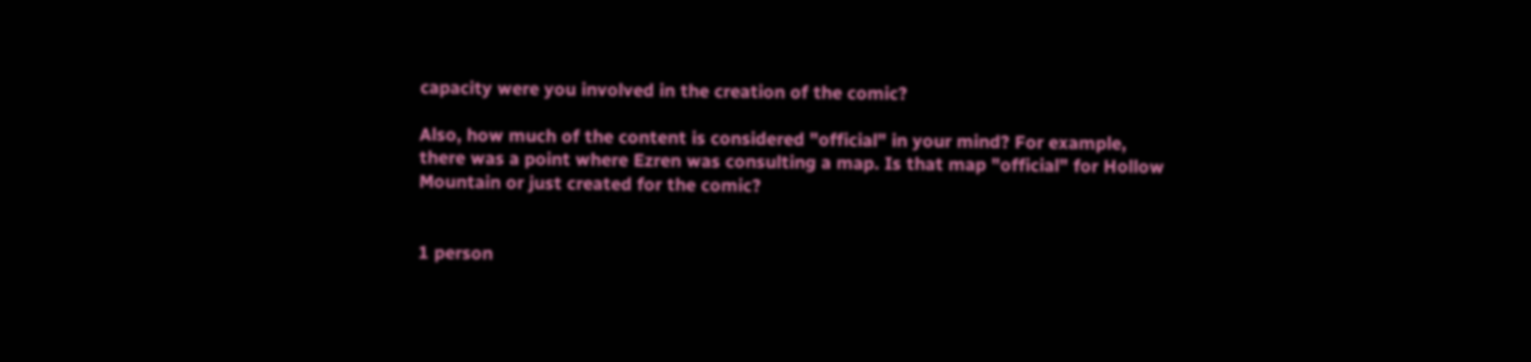capacity were you involved in the creation of the comic?

Also, how much of the content is considered "official" in your mind? For example, there was a point where Ezren was consulting a map. Is that map "official" for Hollow Mountain or just created for the comic?


1 person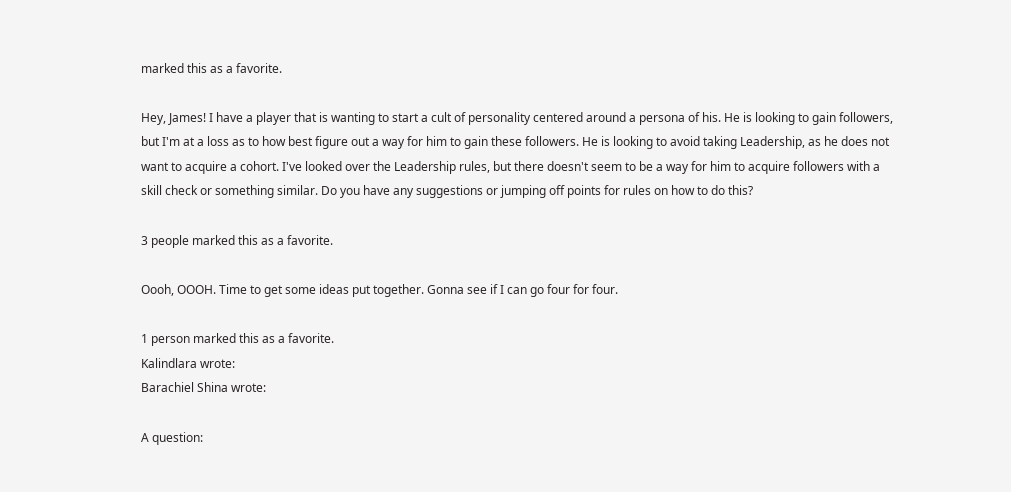marked this as a favorite.

Hey, James! I have a player that is wanting to start a cult of personality centered around a persona of his. He is looking to gain followers, but I'm at a loss as to how best figure out a way for him to gain these followers. He is looking to avoid taking Leadership, as he does not want to acquire a cohort. I've looked over the Leadership rules, but there doesn't seem to be a way for him to acquire followers with a skill check or something similar. Do you have any suggestions or jumping off points for rules on how to do this?

3 people marked this as a favorite.

Oooh, OOOH. Time to get some ideas put together. Gonna see if I can go four for four.

1 person marked this as a favorite.
Kalindlara wrote:
Barachiel Shina wrote:

A question: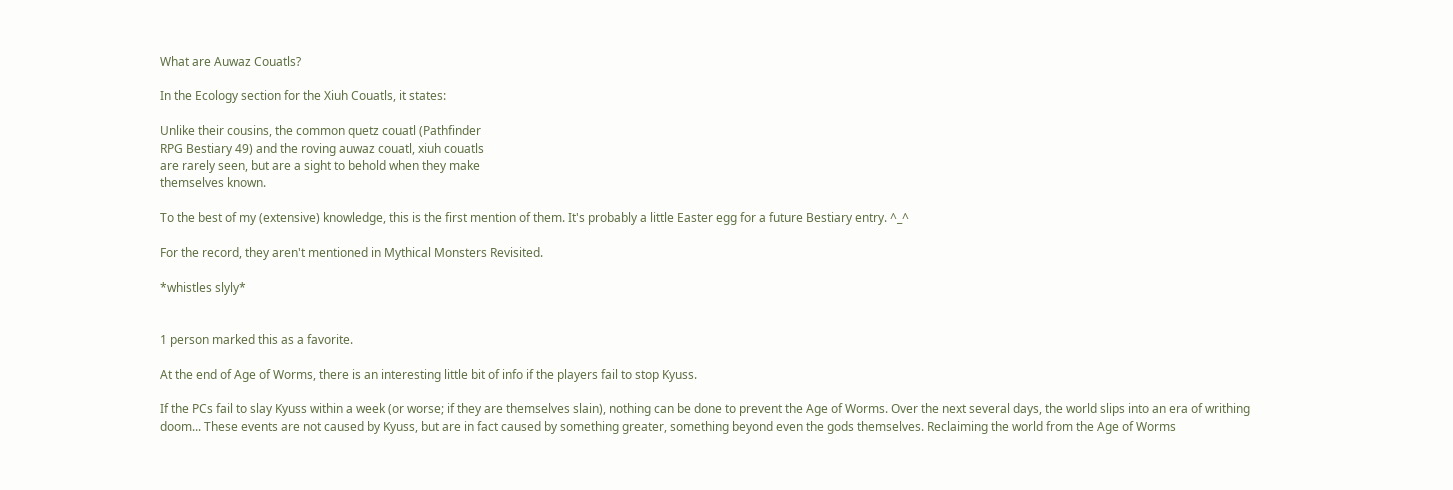What are Auwaz Couatls?

In the Ecology section for the Xiuh Couatls, it states:

Unlike their cousins, the common quetz couatl (Pathfinder
RPG Bestiary 49) and the roving auwaz couatl, xiuh couatls
are rarely seen, but are a sight to behold when they make
themselves known.

To the best of my (extensive) knowledge, this is the first mention of them. It's probably a little Easter egg for a future Bestiary entry. ^_^

For the record, they aren't mentioned in Mythical Monsters Revisited.

*whistles slyly*


1 person marked this as a favorite.

At the end of Age of Worms, there is an interesting little bit of info if the players fail to stop Kyuss.

If the PCs fail to slay Kyuss within a week (or worse; if they are themselves slain), nothing can be done to prevent the Age of Worms. Over the next several days, the world slips into an era of writhing doom... These events are not caused by Kyuss, but are in fact caused by something greater, something beyond even the gods themselves. Reclaiming the world from the Age of Worms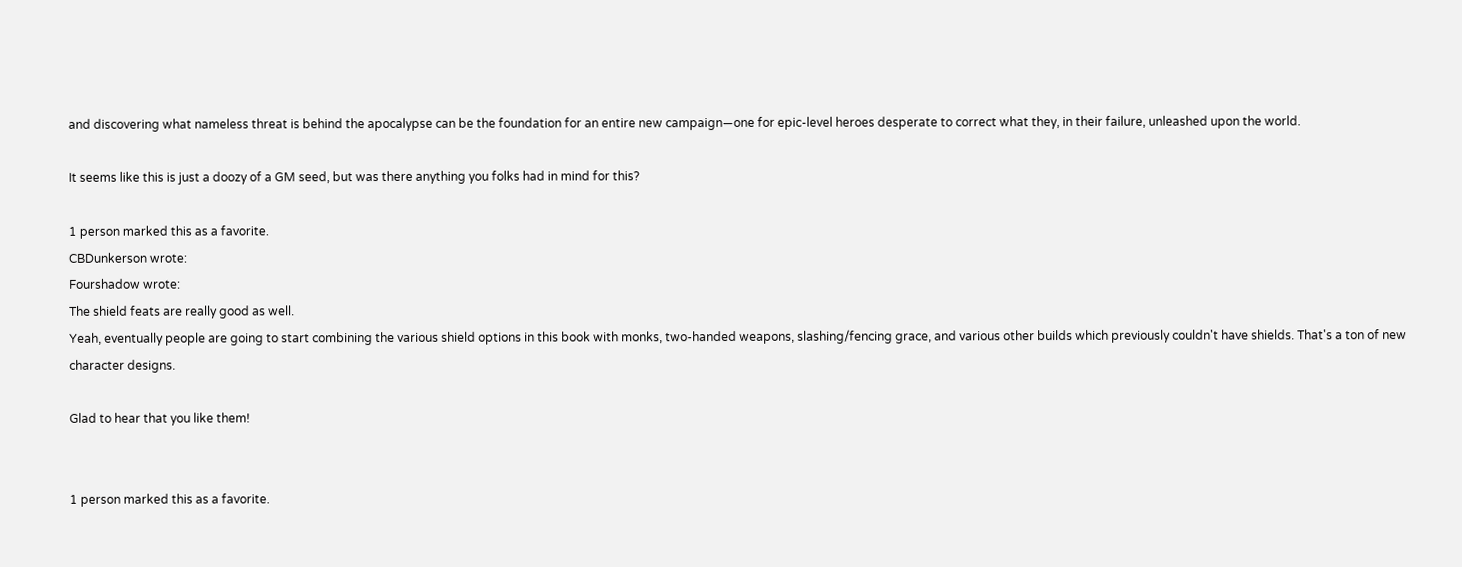and discovering what nameless threat is behind the apocalypse can be the foundation for an entire new campaign—one for epic-level heroes desperate to correct what they, in their failure, unleashed upon the world.

It seems like this is just a doozy of a GM seed, but was there anything you folks had in mind for this?

1 person marked this as a favorite.
CBDunkerson wrote:
Fourshadow wrote:
The shield feats are really good as well.
Yeah, eventually people are going to start combining the various shield options in this book with monks, two-handed weapons, slashing/fencing grace, and various other builds which previously couldn't have shields. That's a ton of new character designs.

Glad to hear that you like them!


1 person marked this as a favorite.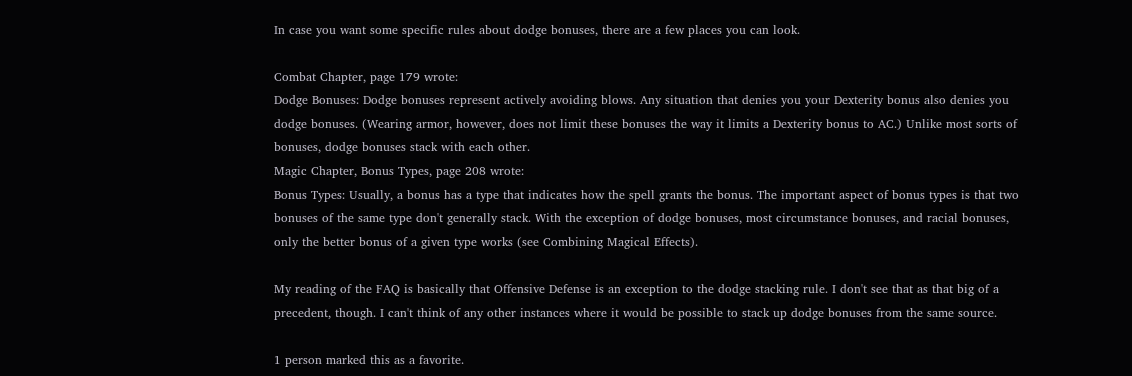In case you want some specific rules about dodge bonuses, there are a few places you can look.

Combat Chapter, page 179 wrote:
Dodge Bonuses: Dodge bonuses represent actively avoiding blows. Any situation that denies you your Dexterity bonus also denies you dodge bonuses. (Wearing armor, however, does not limit these bonuses the way it limits a Dexterity bonus to AC.) Unlike most sorts of bonuses, dodge bonuses stack with each other.
Magic Chapter, Bonus Types, page 208 wrote:
Bonus Types: Usually, a bonus has a type that indicates how the spell grants the bonus. The important aspect of bonus types is that two bonuses of the same type don't generally stack. With the exception of dodge bonuses, most circumstance bonuses, and racial bonuses, only the better bonus of a given type works (see Combining Magical Effects).

My reading of the FAQ is basically that Offensive Defense is an exception to the dodge stacking rule. I don't see that as that big of a precedent, though. I can't think of any other instances where it would be possible to stack up dodge bonuses from the same source.

1 person marked this as a favorite.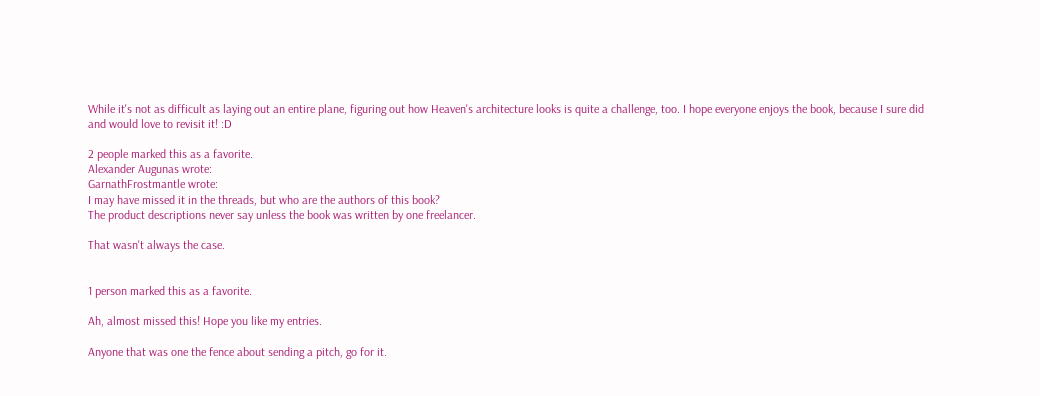While it's not as difficult as laying out an entire plane, figuring out how Heaven's architecture looks is quite a challenge, too. I hope everyone enjoys the book, because I sure did and would love to revisit it! :D

2 people marked this as a favorite.
Alexander Augunas wrote:
GarnathFrostmantle wrote:
I may have missed it in the threads, but who are the authors of this book?
The product descriptions never say unless the book was written by one freelancer.

That wasn't always the case.


1 person marked this as a favorite.

Ah, almost missed this! Hope you like my entries.

Anyone that was one the fence about sending a pitch, go for it.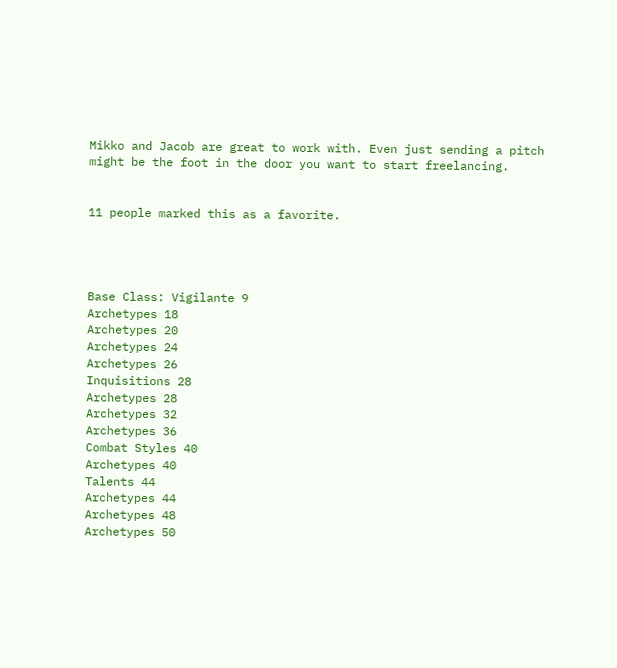Mikko and Jacob are great to work with. Even just sending a pitch might be the foot in the door you want to start freelancing.


11 people marked this as a favorite.




Base Class: Vigilante 9
Archetypes 18
Archetypes 20
Archetypes 24
Archetypes 26
Inquisitions 28
Archetypes 28
Archetypes 32
Archetypes 36
Combat Styles 40
Archetypes 40
Talents 44
Archetypes 44
Archetypes 48
Archetypes 50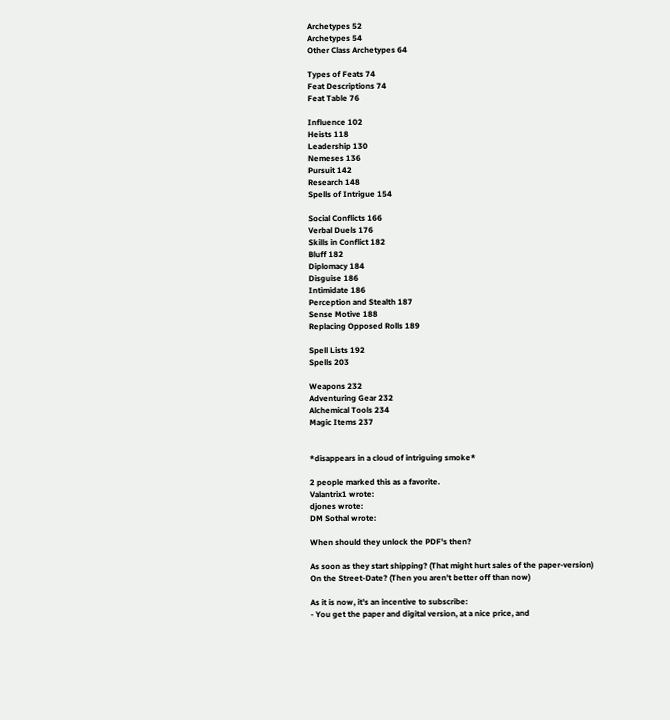Archetypes 52
Archetypes 54
Other Class Archetypes 64

Types of Feats 74
Feat Descriptions 74
Feat Table 76

Influence 102
Heists 118
Leadership 130
Nemeses 136
Pursuit 142
Research 148
Spells of Intrigue 154

Social Conflicts 166
Verbal Duels 176
Skills in Conflict 182
Bluff 182
Diplomacy 184
Disguise 186
Intimidate 186
Perception and Stealth 187
Sense Motive 188
Replacing Opposed Rolls 189

Spell Lists 192
Spells 203

Weapons 232
Adventuring Gear 232
Alchemical Tools 234
Magic Items 237


*disappears in a cloud of intriguing smoke*

2 people marked this as a favorite.
Valantrix1 wrote:
djones wrote:
DM Sothal wrote:

When should they unlock the PDF's then?

As soon as they start shipping? (That might hurt sales of the paper-version)
On the Street-Date? (Then you aren't better off than now)

As it is now, it's an incentive to subscribe:
- You get the paper and digital version, at a nice price, and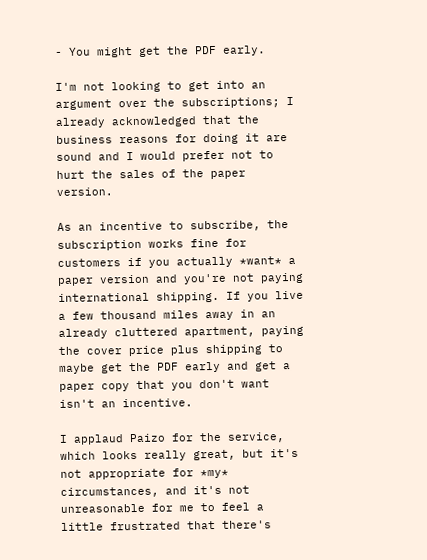- You might get the PDF early.

I'm not looking to get into an argument over the subscriptions; I already acknowledged that the business reasons for doing it are sound and I would prefer not to hurt the sales of the paper version.

As an incentive to subscribe, the subscription works fine for customers if you actually *want* a paper version and you're not paying international shipping. If you live a few thousand miles away in an already cluttered apartment, paying the cover price plus shipping to maybe get the PDF early and get a paper copy that you don't want isn't an incentive.

I applaud Paizo for the service, which looks really great, but it's not appropriate for *my* circumstances, and it's not unreasonable for me to feel a little frustrated that there's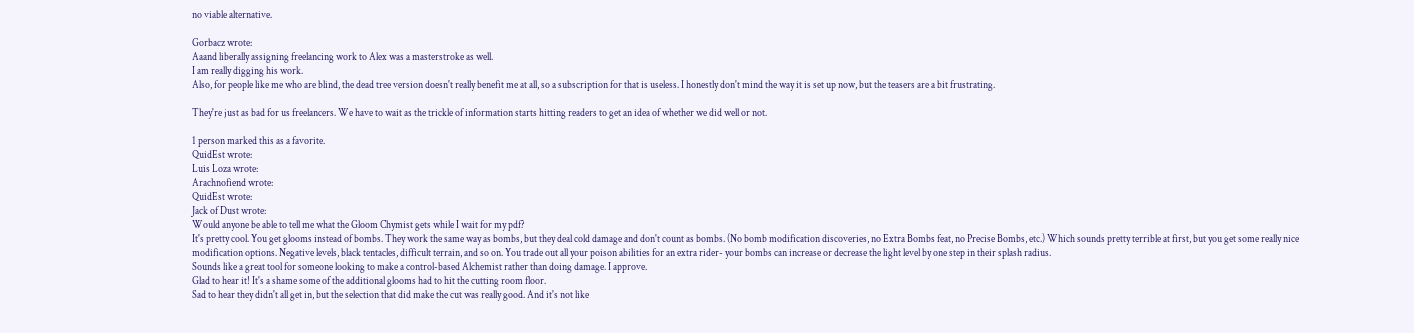no viable alternative.

Gorbacz wrote:
Aaand liberally assigning freelancing work to Alex was a masterstroke as well.
I am really digging his work.
Also, for people like me who are blind, the dead tree version doesn't really benefit me at all, so a subscription for that is useless. I honestly don't mind the way it is set up now, but the teasers are a bit frustrating.

They're just as bad for us freelancers. We have to wait as the trickle of information starts hitting readers to get an idea of whether we did well or not.

1 person marked this as a favorite.
QuidEst wrote:
Luis Loza wrote:
Arachnofiend wrote:
QuidEst wrote:
Jack of Dust wrote:
Would anyone be able to tell me what the Gloom Chymist gets while I wait for my pdf?
It's pretty cool. You get glooms instead of bombs. They work the same way as bombs, but they deal cold damage and don't count as bombs. (No bomb modification discoveries, no Extra Bombs feat, no Precise Bombs, etc.) Which sounds pretty terrible at first, but you get some really nice modification options. Negative levels, black tentacles, difficult terrain, and so on. You trade out all your poison abilities for an extra rider- your bombs can increase or decrease the light level by one step in their splash radius.
Sounds like a great tool for someone looking to make a control-based Alchemist rather than doing damage. I approve.
Glad to hear it! It's a shame some of the additional glooms had to hit the cutting room floor.
Sad to hear they didn't all get in, but the selection that did make the cut was really good. And it's not like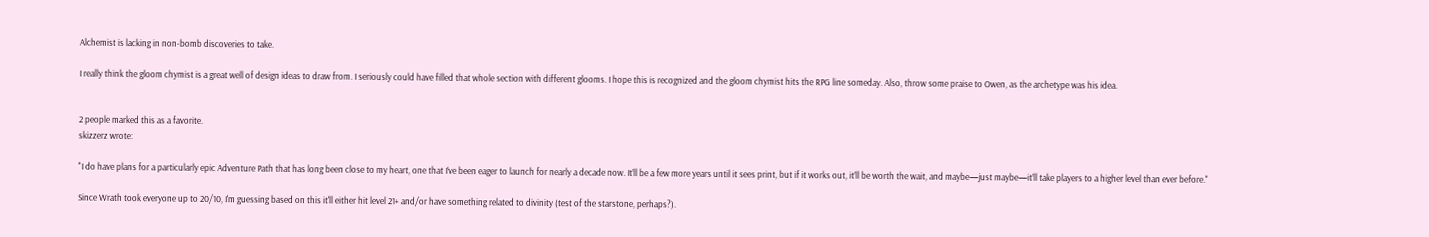Alchemist is lacking in non-bomb discoveries to take.

I really think the gloom chymist is a great well of design ideas to draw from. I seriously could have filled that whole section with different glooms. I hope this is recognized and the gloom chymist hits the RPG line someday. Also, throw some praise to Owen, as the archetype was his idea.


2 people marked this as a favorite.
skizzerz wrote:

"I do have plans for a particularly epic Adventure Path that has long been close to my heart, one that I’ve been eager to launch for nearly a decade now. It’ll be a few more years until it sees print, but if it works out, it’ll be worth the wait, and maybe—just maybe—it’ll take players to a higher level than ever before."

Since Wrath took everyone up to 20/10, I'm guessing based on this it'll either hit level 21+ and/or have something related to divinity (test of the starstone, perhaps?).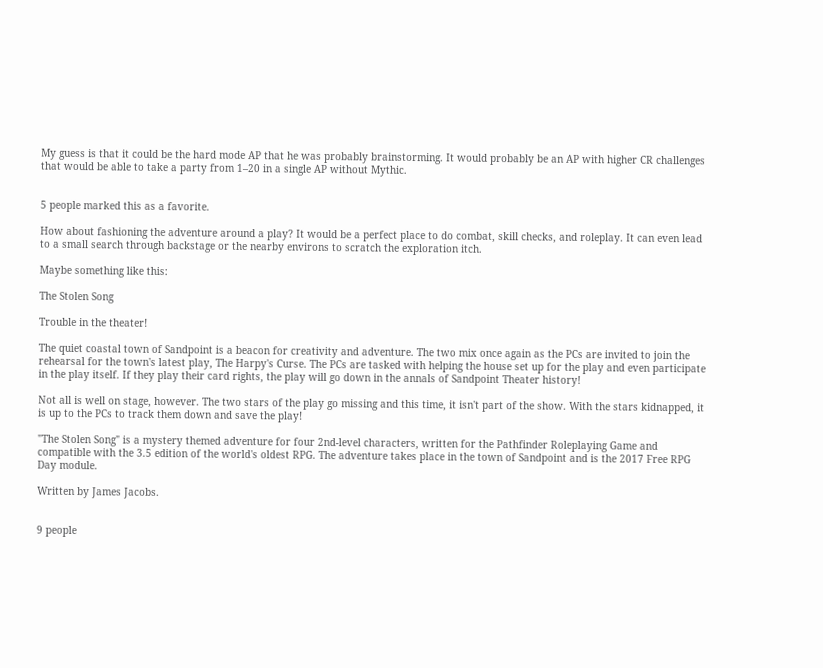My guess is that it could be the hard mode AP that he was probably brainstorming. It would probably be an AP with higher CR challenges that would be able to take a party from 1–20 in a single AP without Mythic.


5 people marked this as a favorite.

How about fashioning the adventure around a play? It would be a perfect place to do combat, skill checks, and roleplay. It can even lead to a small search through backstage or the nearby environs to scratch the exploration itch.

Maybe something like this:

The Stolen Song

Trouble in the theater!

The quiet coastal town of Sandpoint is a beacon for creativity and adventure. The two mix once again as the PCs are invited to join the rehearsal for the town's latest play, The Harpy's Curse. The PCs are tasked with helping the house set up for the play and even participate in the play itself. If they play their card rights, the play will go down in the annals of Sandpoint Theater history!

Not all is well on stage, however. The two stars of the play go missing and this time, it isn't part of the show. With the stars kidnapped, it is up to the PCs to track them down and save the play!

"The Stolen Song" is a mystery themed adventure for four 2nd-level characters, written for the Pathfinder Roleplaying Game and compatible with the 3.5 edition of the world's oldest RPG. The adventure takes place in the town of Sandpoint and is the 2017 Free RPG Day module.

Written by James Jacobs.


9 people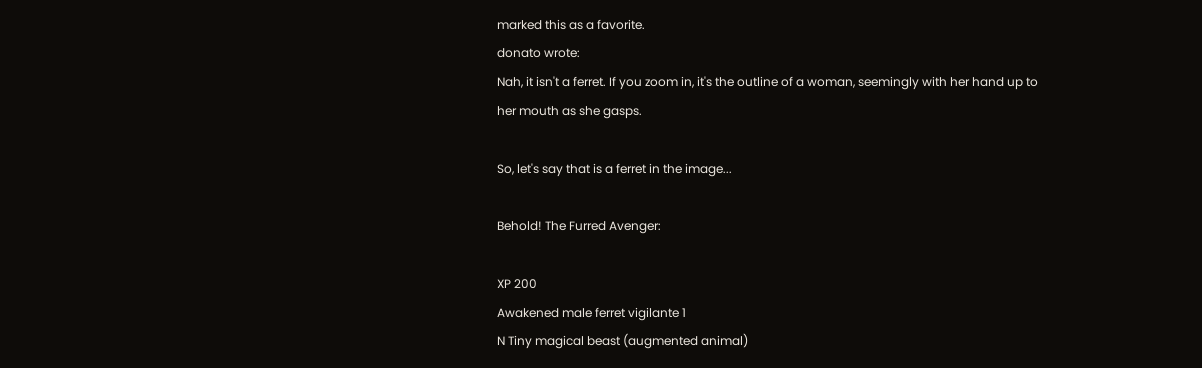marked this as a favorite.
donato wrote:
Nah, it isn't a ferret. If you zoom in, it's the outline of a woman, seemingly with her hand up to her mouth as she gasps.

So, let's say that is a ferret in the image...

Behold! The Furred Avenger:

XP 200
Awakened male ferret vigilante 1
N Tiny magical beast (augmented animal)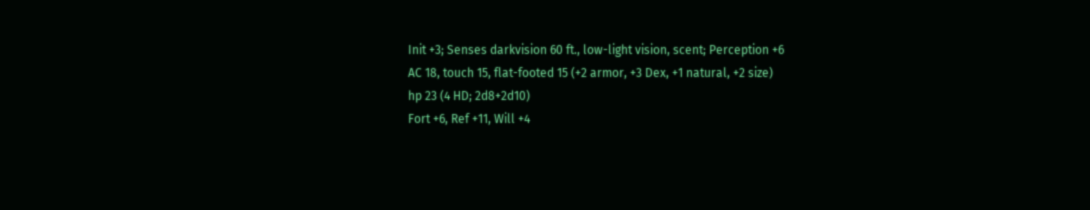Init +3; Senses darkvision 60 ft., low-light vision, scent; Perception +6
AC 18, touch 15, flat-footed 15 (+2 armor, +3 Dex, +1 natural, +2 size)
hp 23 (4 HD; 2d8+2d10)
Fort +6, Ref +11, Will +4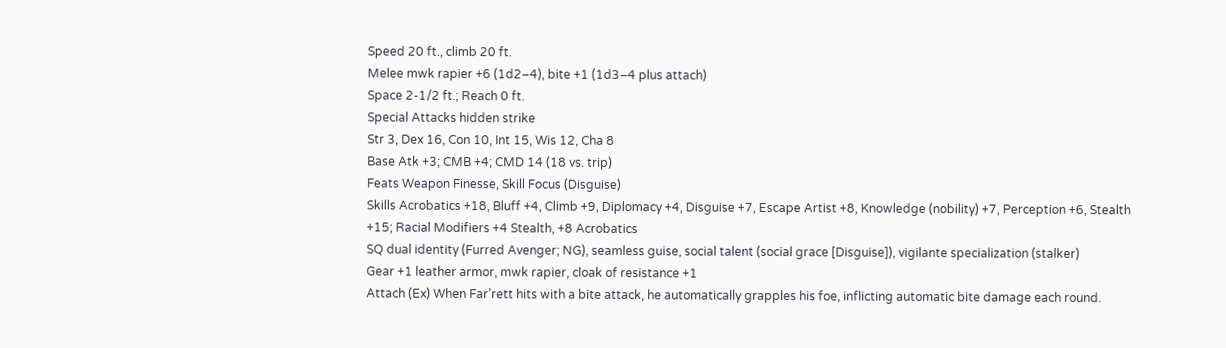Speed 20 ft., climb 20 ft.
Melee mwk rapier +6 (1d2–4), bite +1 (1d3–4 plus attach)
Space 2-1/2 ft.; Reach 0 ft.
Special Attacks hidden strike
Str 3, Dex 16, Con 10, Int 15, Wis 12, Cha 8
Base Atk +3; CMB +4; CMD 14 (18 vs. trip)
Feats Weapon Finesse, Skill Focus (Disguise)
Skills Acrobatics +18, Bluff +4, Climb +9, Diplomacy +4, Disguise +7, Escape Artist +8, Knowledge (nobility) +7, Perception +6, Stealth +15; Racial Modifiers +4 Stealth, +8 Acrobatics
SQ dual identity (Furred Avenger; NG), seamless guise, social talent (social grace [Disguise]), vigilante specialization (stalker)
Gear +1 leather armor, mwk rapier, cloak of resistance +1
Attach (Ex) When Far’rett hits with a bite attack, he automatically grapples his foe, inflicting automatic bite damage each round.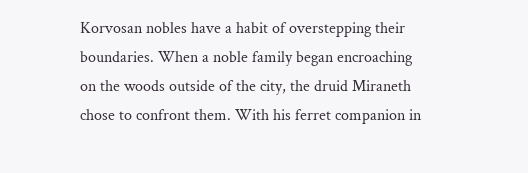Korvosan nobles have a habit of overstepping their boundaries. When a noble family began encroaching on the woods outside of the city, the druid Miraneth chose to confront them. With his ferret companion in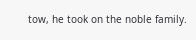tow, he took on the noble family.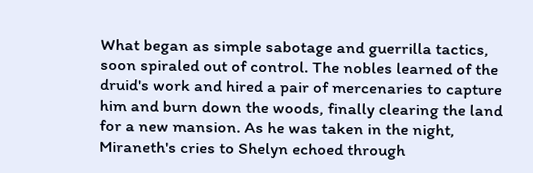What began as simple sabotage and guerrilla tactics, soon spiraled out of control. The nobles learned of the druid's work and hired a pair of mercenaries to capture him and burn down the woods, finally clearing the land for a new mansion. As he was taken in the night, Miraneth's cries to Shelyn echoed through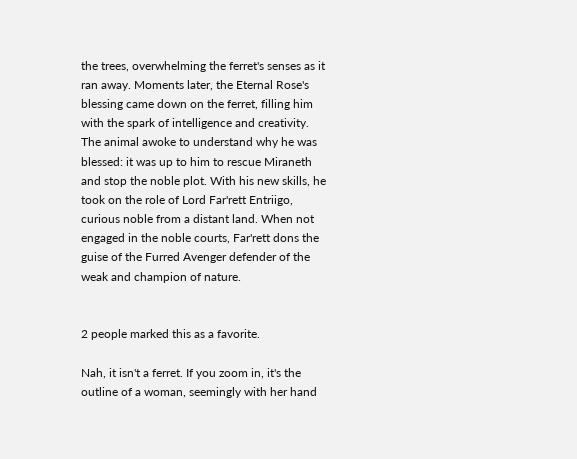the trees, overwhelming the ferret's senses as it ran away. Moments later, the Eternal Rose's blessing came down on the ferret, filling him with the spark of intelligence and creativity. The animal awoke to understand why he was blessed: it was up to him to rescue Miraneth and stop the noble plot. With his new skills, he took on the role of Lord Far'rett Entriigo, curious noble from a distant land. When not engaged in the noble courts, Far'rett dons the guise of the Furred Avenger defender of the weak and champion of nature.


2 people marked this as a favorite.

Nah, it isn't a ferret. If you zoom in, it's the outline of a woman, seemingly with her hand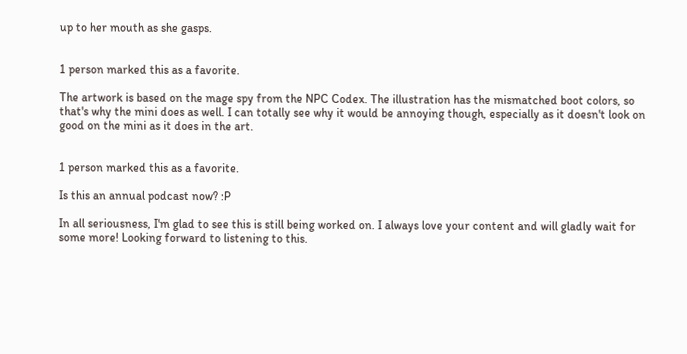up to her mouth as she gasps.


1 person marked this as a favorite.

The artwork is based on the mage spy from the NPC Codex. The illustration has the mismatched boot colors, so that's why the mini does as well. I can totally see why it would be annoying though, especially as it doesn't look on good on the mini as it does in the art.


1 person marked this as a favorite.

Is this an annual podcast now? :P

In all seriousness, I'm glad to see this is still being worked on. I always love your content and will gladly wait for some more! Looking forward to listening to this.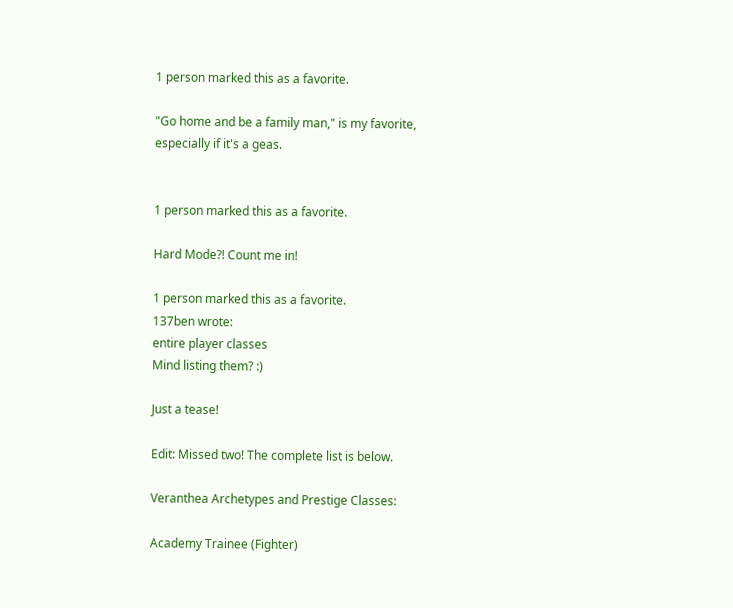1 person marked this as a favorite.

"Go home and be a family man," is my favorite, especially if it's a geas.


1 person marked this as a favorite.

Hard Mode?! Count me in!

1 person marked this as a favorite.
137ben wrote:
entire player classes
Mind listing them? :)

Just a tease!

Edit: Missed two! The complete list is below.

Veranthea Archetypes and Prestige Classes:

Academy Trainee (Fighter)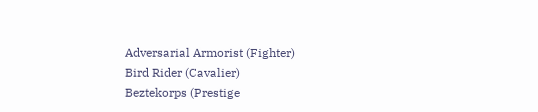Adversarial Armorist (Fighter)
Bird Rider (Cavalier)
Beztekorps (Prestige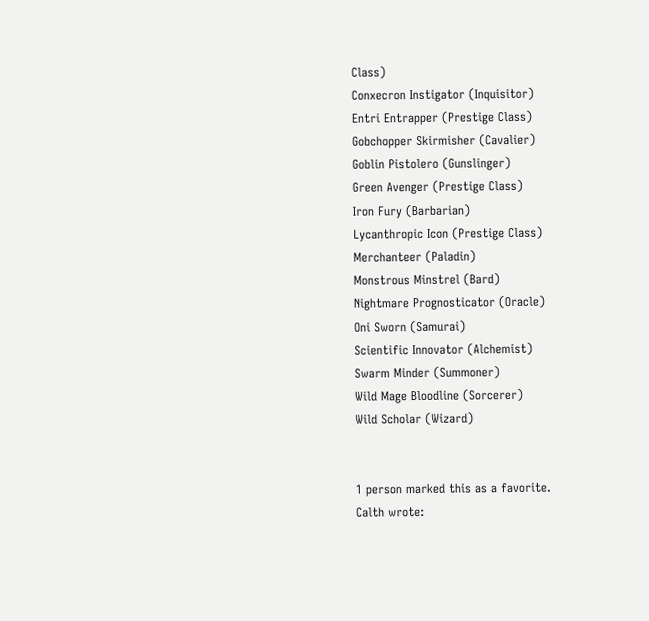Class)
Conxecron Instigator (Inquisitor)
Entri Entrapper (Prestige Class)
Gobchopper Skirmisher (Cavalier)
Goblin Pistolero (Gunslinger)
Green Avenger (Prestige Class)
Iron Fury (Barbarian)
Lycanthropic Icon (Prestige Class)
Merchanteer (Paladin)
Monstrous Minstrel (Bard)
Nightmare Prognosticator (Oracle)
Oni Sworn (Samurai)
Scientific Innovator (Alchemist)
Swarm Minder (Summoner)
Wild Mage Bloodline (Sorcerer)
Wild Scholar (Wizard)


1 person marked this as a favorite.
Calth wrote: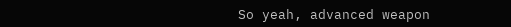So yeah, advanced weapon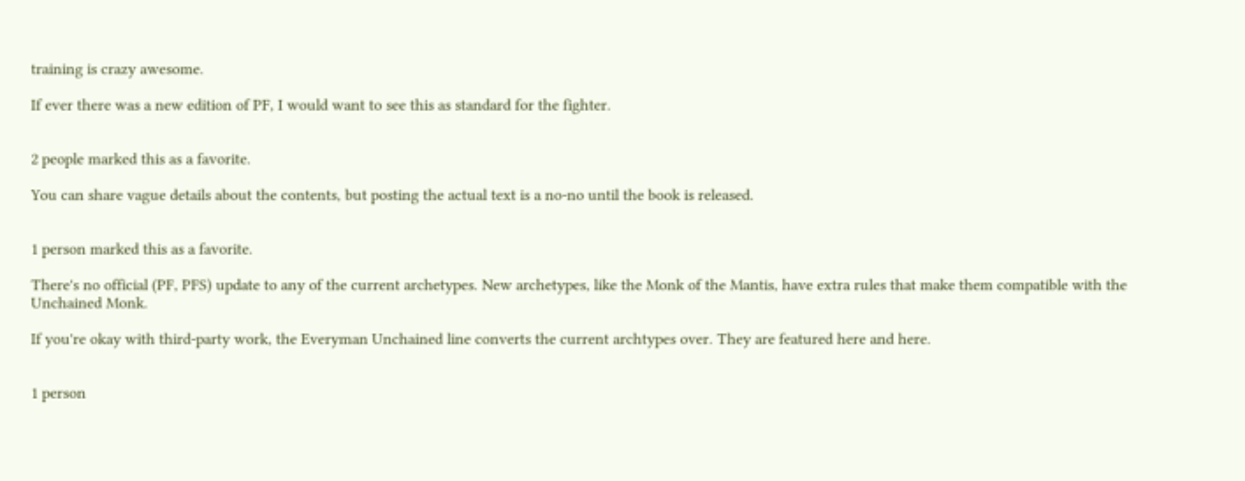training is crazy awesome.

If ever there was a new edition of PF, I would want to see this as standard for the fighter.


2 people marked this as a favorite.

You can share vague details about the contents, but posting the actual text is a no-no until the book is released.


1 person marked this as a favorite.

There's no official (PF, PFS) update to any of the current archetypes. New archetypes, like the Monk of the Mantis, have extra rules that make them compatible with the Unchained Monk.

If you're okay with third-party work, the Everyman Unchained line converts the current archtypes over. They are featured here and here.


1 person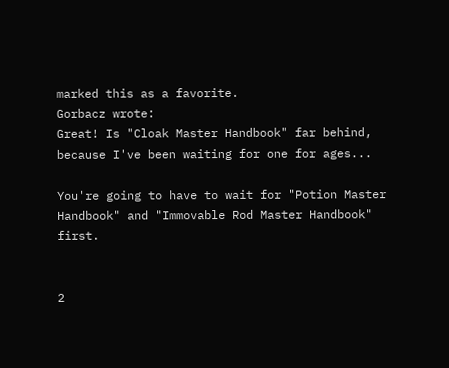marked this as a favorite.
Gorbacz wrote:
Great! Is "Cloak Master Handbook" far behind, because I've been waiting for one for ages...

You're going to have to wait for "Potion Master Handbook" and "Immovable Rod Master Handbook" first.


2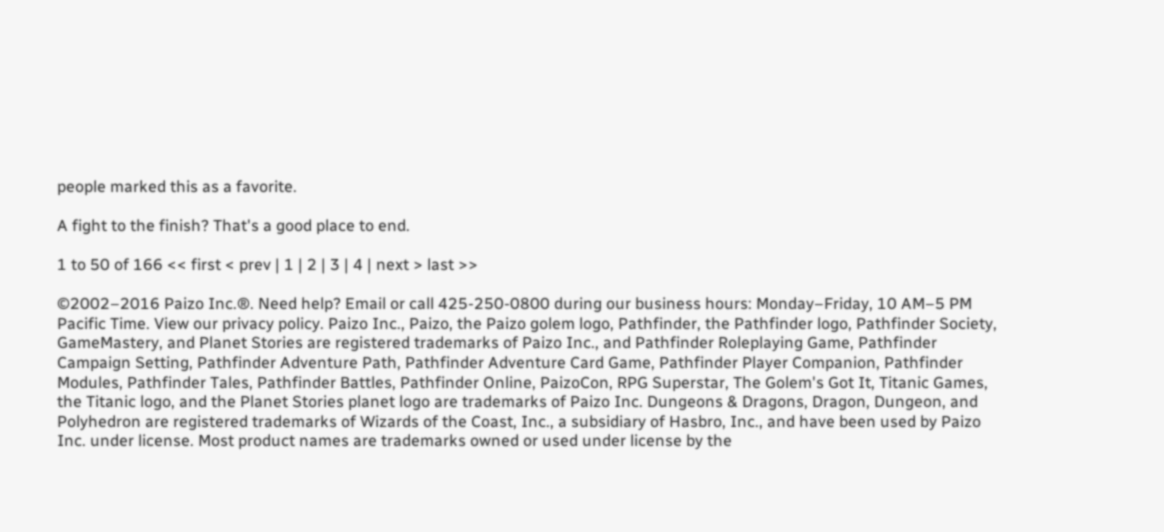people marked this as a favorite.

A fight to the finish? That's a good place to end.

1 to 50 of 166 << first < prev | 1 | 2 | 3 | 4 | next > last >>

©2002–2016 Paizo Inc.®. Need help? Email or call 425-250-0800 during our business hours: Monday–Friday, 10 AM–5 PM Pacific Time. View our privacy policy. Paizo Inc., Paizo, the Paizo golem logo, Pathfinder, the Pathfinder logo, Pathfinder Society, GameMastery, and Planet Stories are registered trademarks of Paizo Inc., and Pathfinder Roleplaying Game, Pathfinder Campaign Setting, Pathfinder Adventure Path, Pathfinder Adventure Card Game, Pathfinder Player Companion, Pathfinder Modules, Pathfinder Tales, Pathfinder Battles, Pathfinder Online, PaizoCon, RPG Superstar, The Golem's Got It, Titanic Games, the Titanic logo, and the Planet Stories planet logo are trademarks of Paizo Inc. Dungeons & Dragons, Dragon, Dungeon, and Polyhedron are registered trademarks of Wizards of the Coast, Inc., a subsidiary of Hasbro, Inc., and have been used by Paizo Inc. under license. Most product names are trademarks owned or used under license by the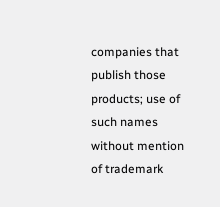companies that publish those products; use of such names without mention of trademark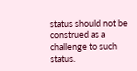status should not be construed as a challenge to such status.